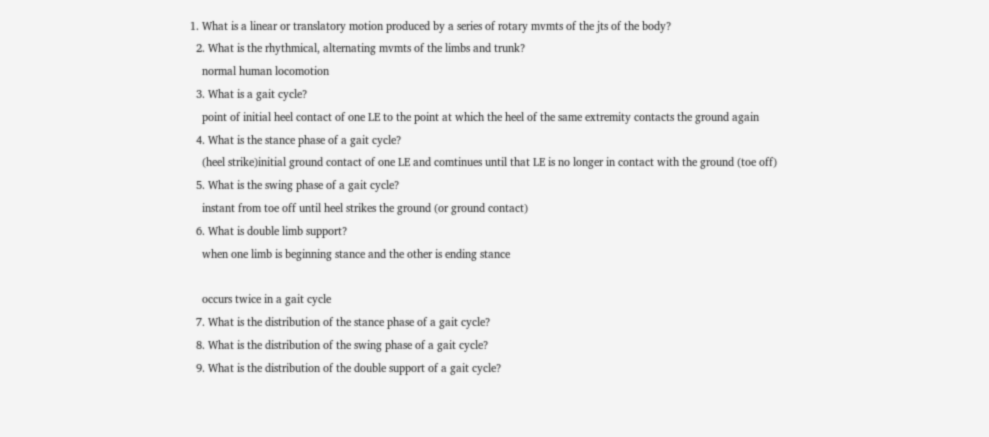1. What is a linear or translatory motion produced by a series of rotary mvmts of the jts of the body?
  2. What is the rhythmical, alternating mvmts of the limbs and trunk?
    normal human locomotion
  3. What is a gait cycle?
    point of initial heel contact of one LE to the point at which the heel of the same extremity contacts the ground again
  4. What is the stance phase of a gait cycle?
    (heel strike)initial ground contact of one LE and comtinues until that LE is no longer in contact with the ground (toe off)
  5. What is the swing phase of a gait cycle?
    instant from toe off until heel strikes the ground (or ground contact)
  6. What is double limb support?
    when one limb is beginning stance and the other is ending stance

    occurs twice in a gait cycle
  7. What is the distribution of the stance phase of a gait cycle?
  8. What is the distribution of the swing phase of a gait cycle?
  9. What is the distribution of the double support of a gait cycle?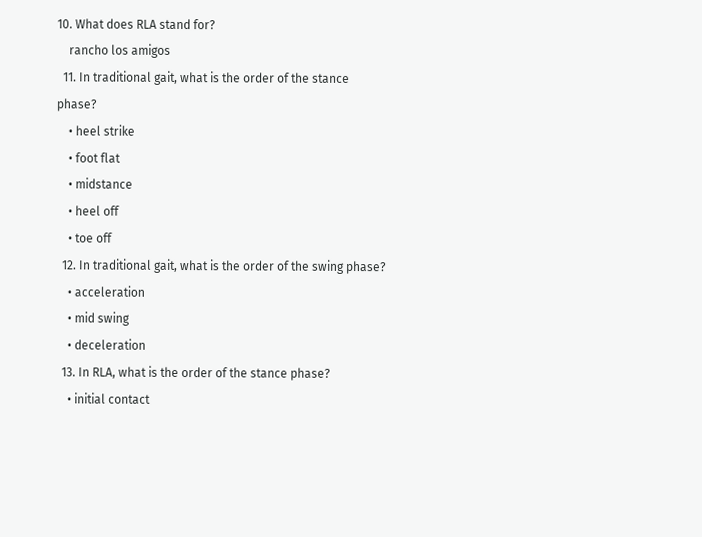10. What does RLA stand for?
    rancho los amigos
  11. In traditional gait, what is the order of the stance phase?
    • heel strike
    • foot flat
    • midstance
    • heel off
    • toe off
  12. In traditional gait, what is the order of the swing phase?
    • acceleration
    • mid swing
    • deceleration
  13. In RLA, what is the order of the stance phase?
    • initial contact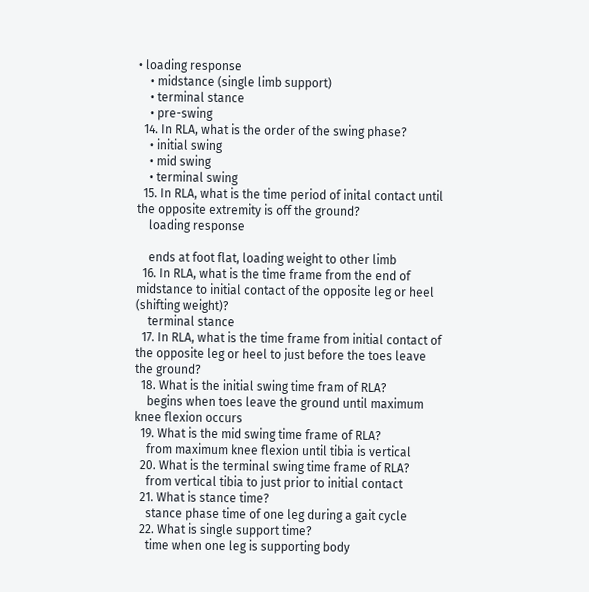• loading response
    • midstance (single limb support)
    • terminal stance
    • pre-swing
  14. In RLA, what is the order of the swing phase?
    • initial swing
    • mid swing
    • terminal swing
  15. In RLA, what is the time period of inital contact until the opposite extremity is off the ground?
    loading response

    ends at foot flat, loading weight to other limb
  16. In RLA, what is the time frame from the end of midstance to initial contact of the opposite leg or heel (shifting weight)?
    terminal stance
  17. In RLA, what is the time frame from initial contact of the opposite leg or heel to just before the toes leave the ground?
  18. What is the initial swing time fram of RLA?
    begins when toes leave the ground until maximum knee flexion occurs
  19. What is the mid swing time frame of RLA?
    from maximum knee flexion until tibia is vertical
  20. What is the terminal swing time frame of RLA?
    from vertical tibia to just prior to initial contact
  21. What is stance time?
    stance phase time of one leg during a gait cycle
  22. What is single support time?
    time when one leg is supporting body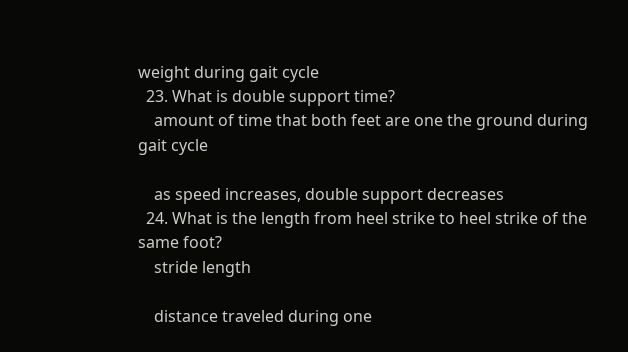weight during gait cycle
  23. What is double support time?
    amount of time that both feet are one the ground during gait cycle

    as speed increases, double support decreases
  24. What is the length from heel strike to heel strike of the same foot?
    stride length

    distance traveled during one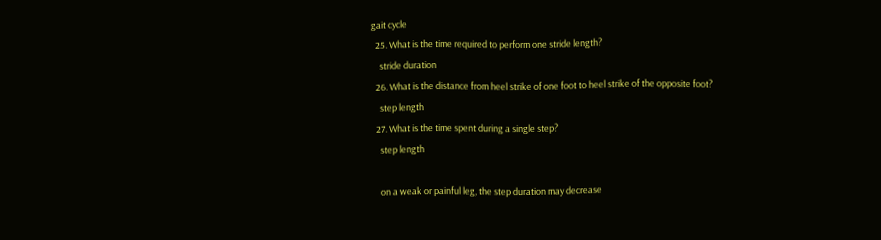gait cycle
  25. What is the time required to perform one stride length?
    stride duration
  26. What is the distance from heel strike of one foot to heel strike of the opposite foot?
    step length
  27. What is the time spent during a single step?
    step length

    on a weak or painful leg, the step duration may decrease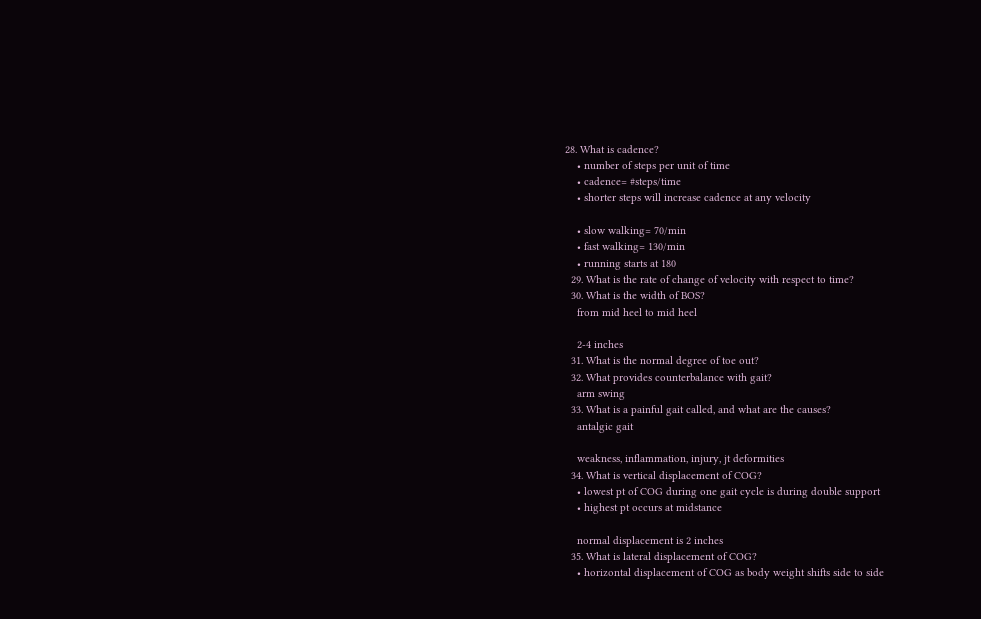28. What is cadence?
    • number of steps per unit of time
    • cadence= #steps/time
    • shorter steps will increase cadence at any velocity

    • slow walking= 70/min
    • fast walking= 130/min
    • running starts at 180
  29. What is the rate of change of velocity with respect to time?
  30. What is the width of BOS?
    from mid heel to mid heel

    2-4 inches
  31. What is the normal degree of toe out?
  32. What provides counterbalance with gait?
    arm swing
  33. What is a painful gait called, and what are the causes?
    antalgic gait

    weakness, inflammation, injury, jt deformities
  34. What is vertical displacement of COG?
    • lowest pt of COG during one gait cycle is during double support
    • highest pt occurs at midstance

    normal displacement is 2 inches
  35. What is lateral displacement of COG?
    • horizontal displacement of COG as body weight shifts side to side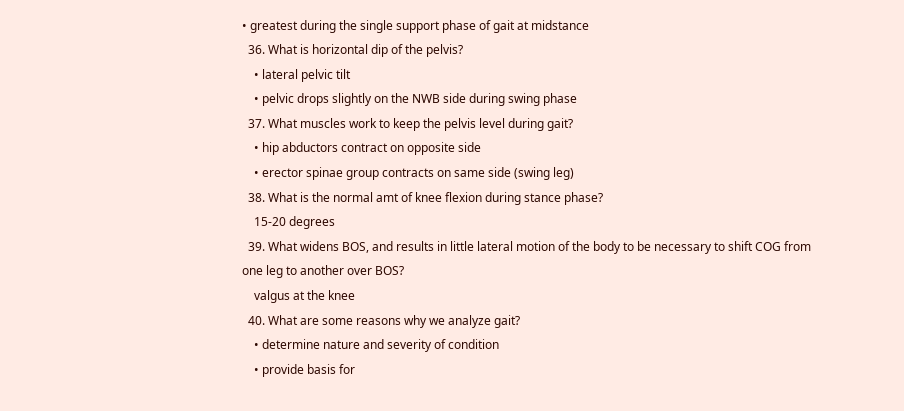• greatest during the single support phase of gait at midstance
  36. What is horizontal dip of the pelvis?
    • lateral pelvic tilt
    • pelvic drops slightly on the NWB side during swing phase
  37. What muscles work to keep the pelvis level during gait?
    • hip abductors contract on opposite side
    • erector spinae group contracts on same side (swing leg)
  38. What is the normal amt of knee flexion during stance phase?
    15-20 degrees
  39. What widens BOS, and results in little lateral motion of the body to be necessary to shift COG from one leg to another over BOS?
    valgus at the knee
  40. What are some reasons why we analyze gait?
    • determine nature and severity of condition
    • provide basis for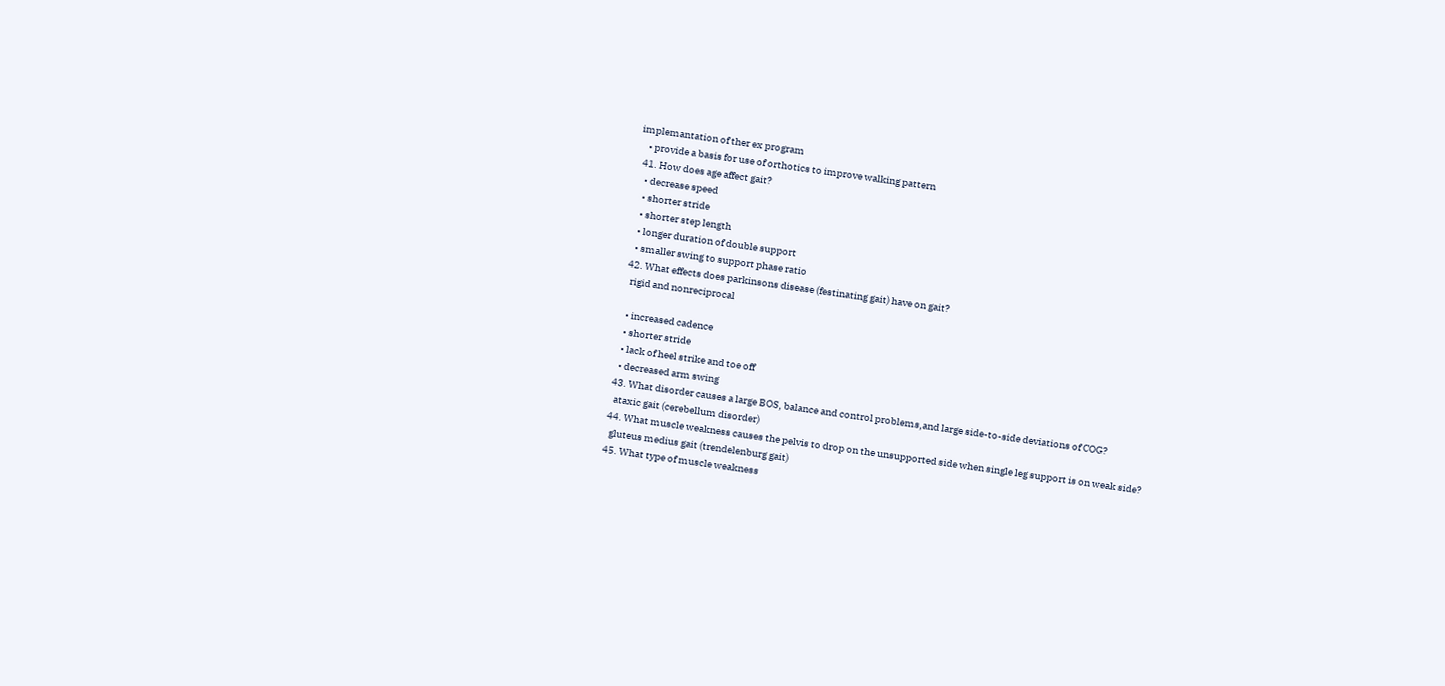implemantation of ther ex program
    • provide a basis for use of orthotics to improve walking pattern
  41. How does age affect gait?
    • decrease speed
    • shorter stride
    • shorter step length
    • longer duration of double support
    • smaller swing to support phase ratio
  42. What effects does parkinsons disease (festinating gait) have on gait?
    rigid and nonreciprocal

    • increased cadence
    • shorter stride
    • lack of heel strike and toe off
    • decreased arm swing
  43. What disorder causes a large BOS, balance and control problems,and large side-to-side deviations of COG?
    ataxic gait (cerebellum disorder)
  44. What muscle weakness causes the pelvis to drop on the unsupported side when single leg support is on weak side?
    gluteus medius gait (trendelenburg gait)
  45. What type of muscle weakness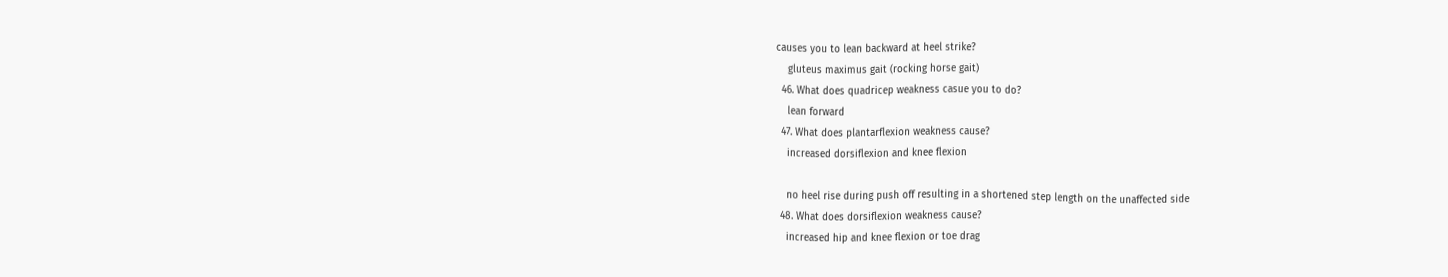causes you to lean backward at heel strike?
    gluteus maximus gait (rocking horse gait)
  46. What does quadricep weakness casue you to do?
    lean forward
  47. What does plantarflexion weakness cause?
    increased dorsiflexion and knee flexion

    no heel rise during push off resulting in a shortened step length on the unaffected side
  48. What does dorsiflexion weakness cause?
    increased hip and knee flexion or toe drag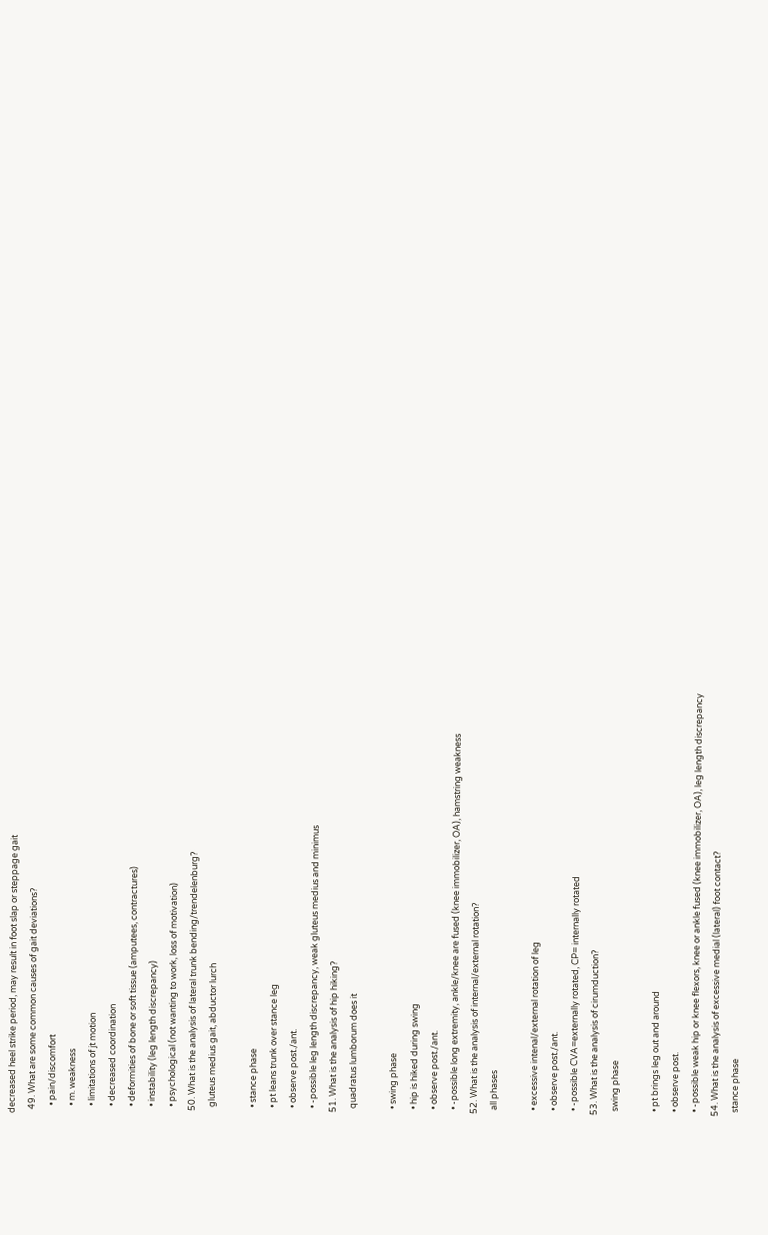decreased heel strike period, may result in foot slap or steppage gait
  49. What are some common causes of gait deviations?
    • pain/discomfort
    • m. weakness
    • limitations of jt motion
    • decreased coordination
    • deformities of bone or soft tissue (amputees, contractures)
    • instability (leg length discrepancy)
    • psychological (not wanting to work, loss of motivation)
  50. What is the analysis of lateral trunk bending/trendelenburg?
    gluteus medius gait, abductor lurch

    • stance phase
    • pt leans trunk over stance leg
    • observe post./ant.
    • -possible leg length discrepancy, weak gluteus medius and minimus
  51. What is the analysis of hip hiking?
    quadratus lumborum does it

    • swing phase
    • hip is hiked during swing
    • observe post./ant.
    • -possible long extremity, ankle/knee are fused (knee immobilizer, OA), hamstring weakness
  52. What is the analysis of internal/external rotation?
    all phases

    • excessive intenal/external rotation of leg
    • observe post./ant.
    • -possible CVA=externally rotated, CP= internally rotated
  53. What is the analysis of cirumduction?
    swing phase

    • pt brings leg out and around
    • observe post.
    • -possible weak hip or knee flexors, knee or ankle fused (knee immobilizer, OA), leg length discrepancy
  54. What is the analysis of excessive medial (lateral) foot contact?
    stance phase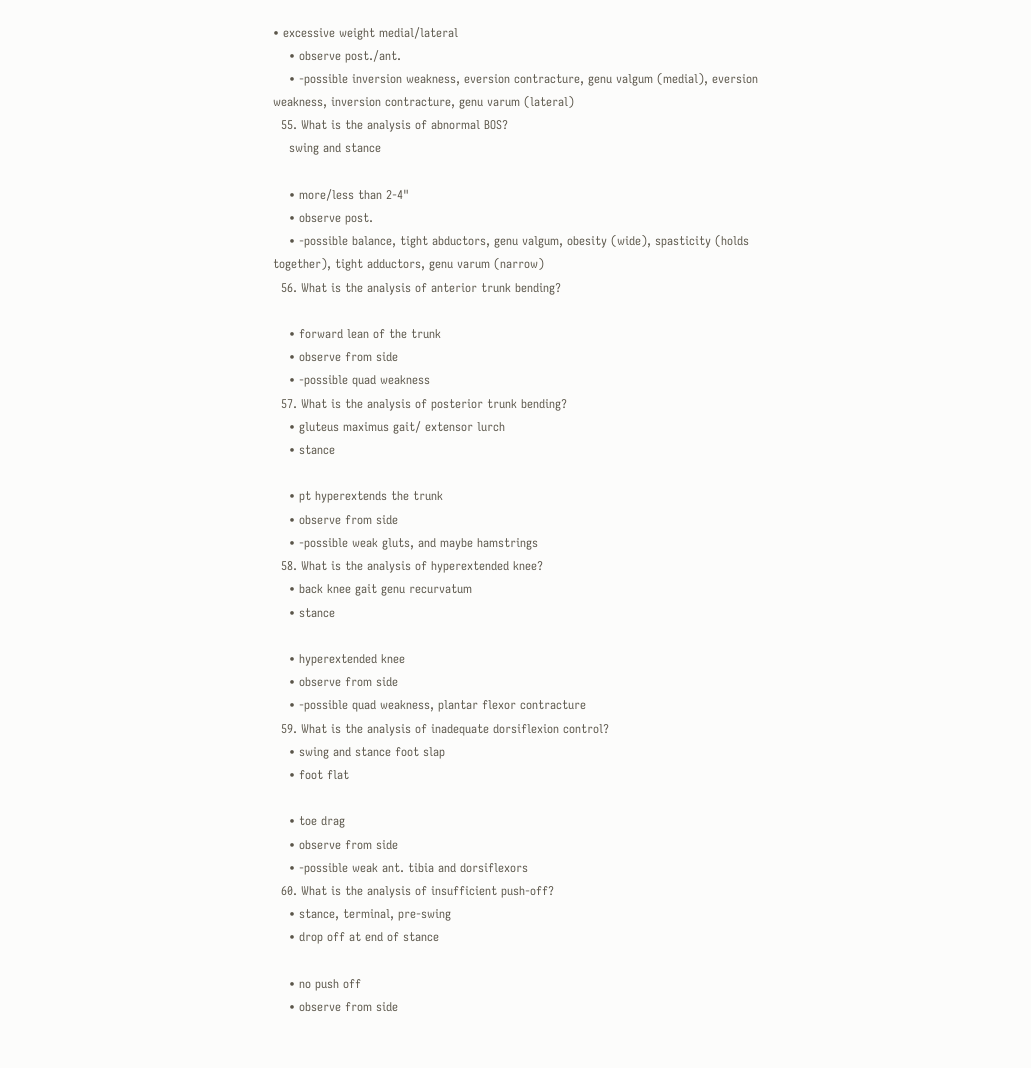• excessive weight medial/lateral
    • observe post./ant.
    • -possible inversion weakness, eversion contracture, genu valgum (medial), eversion weakness, inversion contracture, genu varum (lateral)
  55. What is the analysis of abnormal BOS?
    swing and stance

    • more/less than 2-4"
    • observe post.
    • -possible balance, tight abductors, genu valgum, obesity (wide), spasticity (holds together), tight adductors, genu varum (narrow)
  56. What is the analysis of anterior trunk bending?

    • forward lean of the trunk
    • observe from side
    • -possible quad weakness
  57. What is the analysis of posterior trunk bending?
    • gluteus maximus gait/ extensor lurch
    • stance

    • pt hyperextends the trunk
    • observe from side
    • -possible weak gluts, and maybe hamstrings
  58. What is the analysis of hyperextended knee?
    • back knee gait genu recurvatum
    • stance

    • hyperextended knee
    • observe from side
    • -possible quad weakness, plantar flexor contracture
  59. What is the analysis of inadequate dorsiflexion control?
    • swing and stance foot slap
    • foot flat

    • toe drag
    • observe from side
    • -possible weak ant. tibia and dorsiflexors
  60. What is the analysis of insufficient push-off?
    • stance, terminal, pre-swing
    • drop off at end of stance

    • no push off
    • observe from side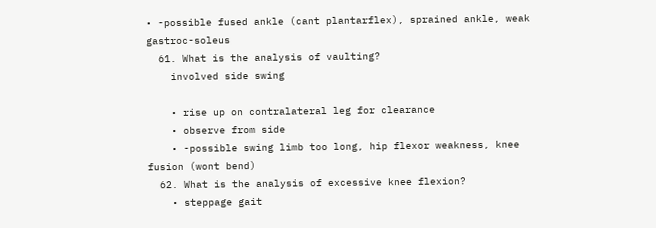• -possible fused ankle (cant plantarflex), sprained ankle, weak gastroc-soleus
  61. What is the analysis of vaulting?
    involved side swing

    • rise up on contralateral leg for clearance
    • observe from side
    • -possible swing limb too long, hip flexor weakness, knee fusion (wont bend)
  62. What is the analysis of excessive knee flexion?
    • steppage gait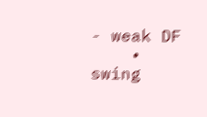- weak DF
    • swing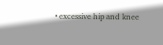• excessive hip and knee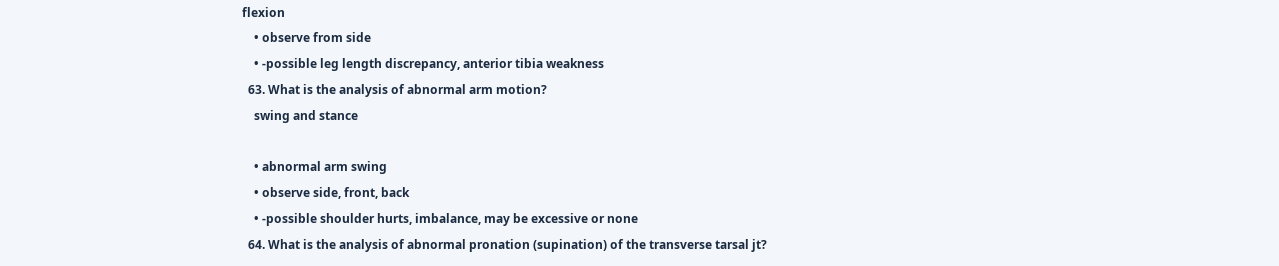flexion
    • observe from side
    • -possible leg length discrepancy, anterior tibia weakness
  63. What is the analysis of abnormal arm motion?
    swing and stance

    • abnormal arm swing
    • observe side, front, back
    • -possible shoulder hurts, imbalance, may be excessive or none
  64. What is the analysis of abnormal pronation (supination) of the transverse tarsal jt?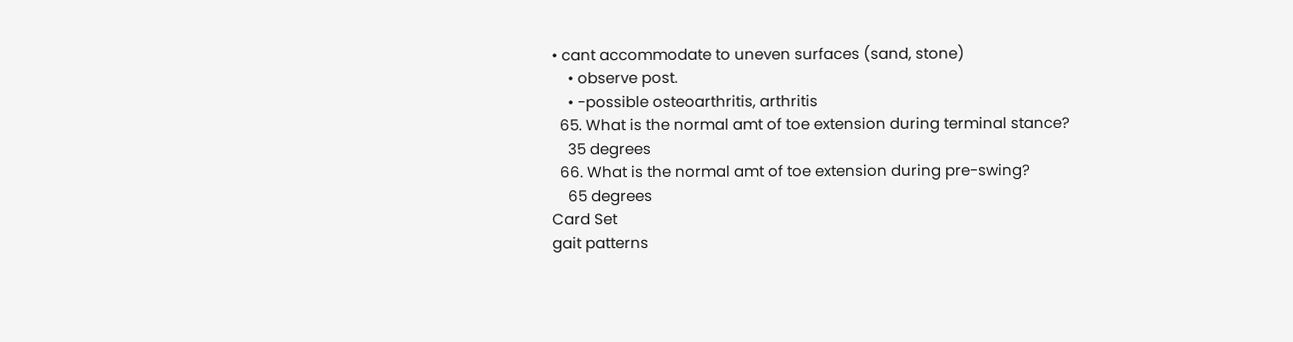• cant accommodate to uneven surfaces (sand, stone)
    • observe post.
    • -possible osteoarthritis, arthritis
  65. What is the normal amt of toe extension during terminal stance?
    35 degrees
  66. What is the normal amt of toe extension during pre-swing?
    65 degrees
Card Set
gait patterns